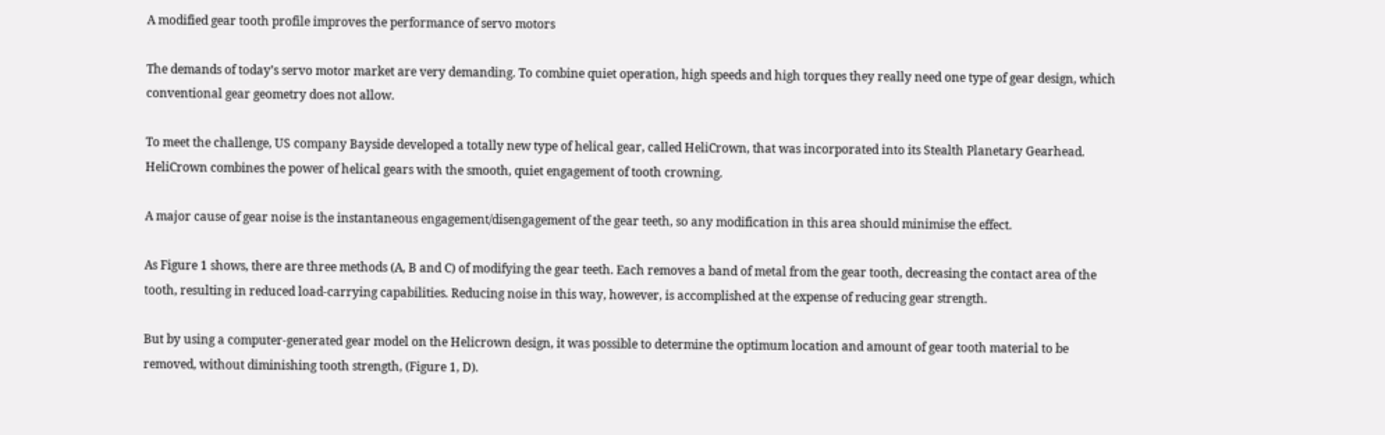A modified gear tooth profile improves the performance of servo motors

The demands of today’s servo motor market are very demanding. To combine quiet operation, high speeds and high torques they really need one type of gear design, which conventional gear geometry does not allow.

To meet the challenge, US company Bayside developed a totally new type of helical gear, called HeliCrown, that was incorporated into its Stealth Planetary Gearhead. HeliCrown combines the power of helical gears with the smooth, quiet engagement of tooth crowning.

A major cause of gear noise is the instantaneous engagement/disengagement of the gear teeth, so any modification in this area should minimise the effect.

As Figure 1 shows, there are three methods (A, B and C) of modifying the gear teeth. Each removes a band of metal from the gear tooth, decreasing the contact area of the tooth, resulting in reduced load-carrying capabilities. Reducing noise in this way, however, is accomplished at the expense of reducing gear strength.

But by using a computer-generated gear model on the Helicrown design, it was possible to determine the optimum location and amount of gear tooth material to be removed, without diminishing tooth strength, (Figure 1, D).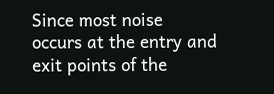Since most noise occurs at the entry and exit points of the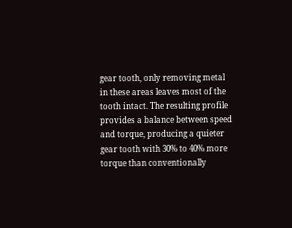gear tooth, only removing metal in these areas leaves most of the tooth intact. The resulting profile provides a balance between speed and torque, producing a quieter gear tooth with 30% to 40% more torque than conventionally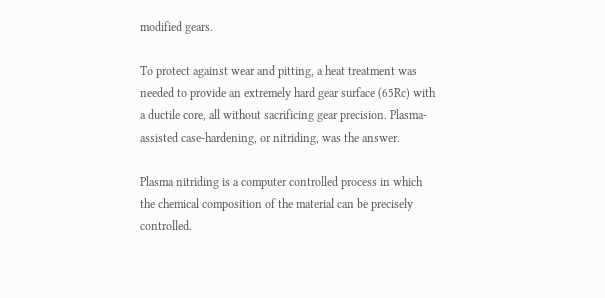modified gears.

To protect against wear and pitting, a heat treatment was needed to provide an extremely hard gear surface (65Rc) with a ductile core, all without sacrificing gear precision. Plasma-assisted case-hardening, or nitriding, was the answer.

Plasma nitriding is a computer controlled process in which the chemical composition of the material can be precisely controlled.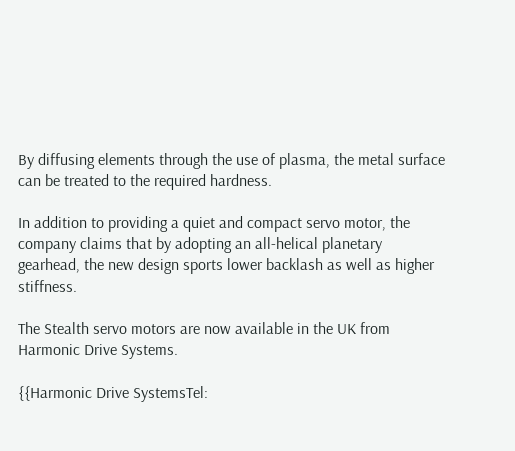By diffusing elements through the use of plasma, the metal surface can be treated to the required hardness.

In addition to providing a quiet and compact servo motor, the company claims that by adopting an all-helical planetary gearhead, the new design sports lower backlash as well as higher stiffness.

The Stealth servo motors are now available in the UK from Harmonic Drive Systems.

{{Harmonic Drive SystemsTel: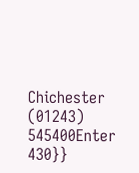Chichester (01243) 545400Enter 430}}